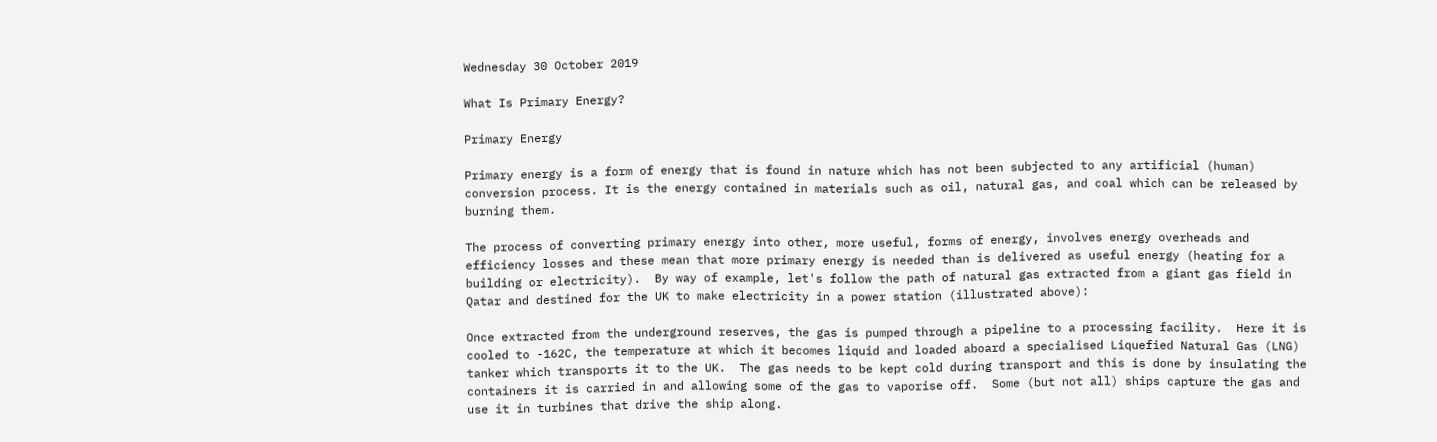Wednesday 30 October 2019

What Is Primary Energy?

Primary Energy

Primary energy is a form of energy that is found in nature which has not been subjected to any artificial (human) conversion process. It is the energy contained in materials such as oil, natural gas, and coal which can be released by burning them.

The process of converting primary energy into other, more useful, forms of energy, involves energy overheads and efficiency losses and these mean that more primary energy is needed than is delivered as useful energy (heating for a building or electricity).  By way of example, let's follow the path of natural gas extracted from a giant gas field in Qatar and destined for the UK to make electricity in a power station (illustrated above):

Once extracted from the underground reserves, the gas is pumped through a pipeline to a processing facility.  Here it is cooled to -162C, the temperature at which it becomes liquid and loaded aboard a specialised Liquefied Natural Gas (LNG) tanker which transports it to the UK.  The gas needs to be kept cold during transport and this is done by insulating the containers it is carried in and allowing some of the gas to vaporise off.  Some (but not all) ships capture the gas and use it in turbines that drive the ship along.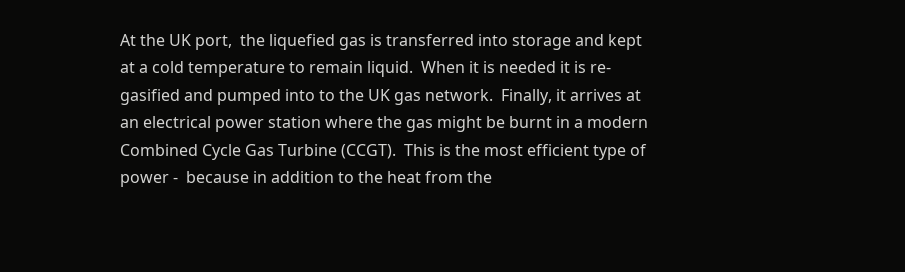At the UK port,  the liquefied gas is transferred into storage and kept at a cold temperature to remain liquid.  When it is needed it is re-gasified and pumped into to the UK gas network.  Finally, it arrives at an electrical power station where the gas might be burnt in a modern Combined Cycle Gas Turbine (CCGT).  This is the most efficient type of power -  because in addition to the heat from the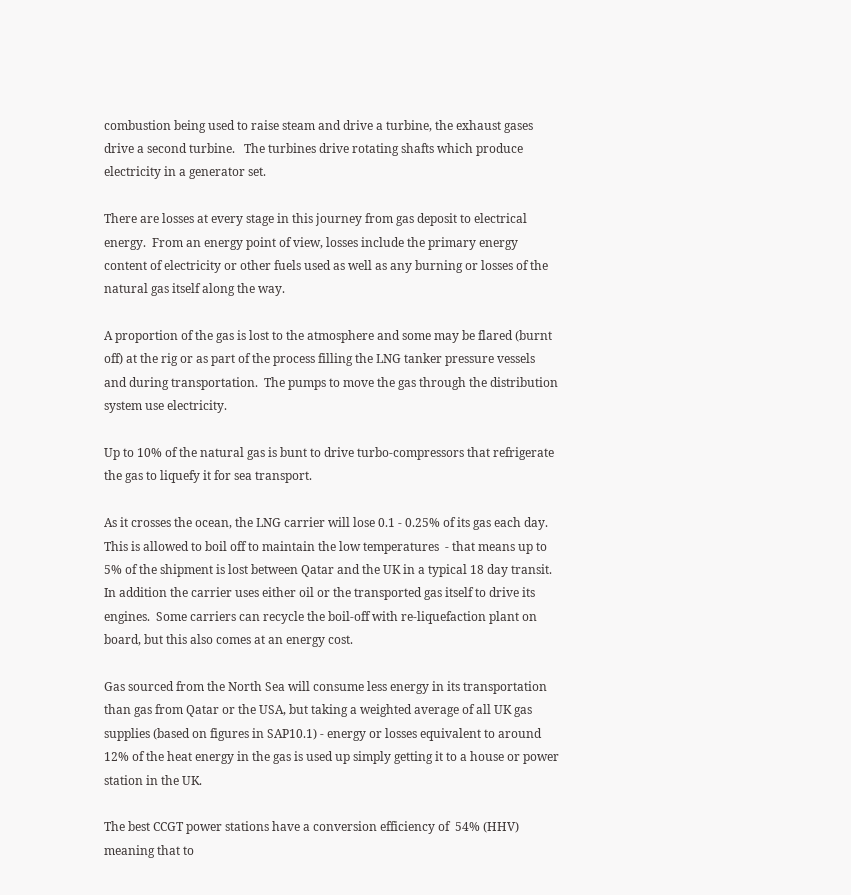combustion being used to raise steam and drive a turbine, the exhaust gases drive a second turbine.   The turbines drive rotating shafts which produce electricity in a generator set.

There are losses at every stage in this journey from gas deposit to electrical energy.  From an energy point of view, losses include the primary energy content of electricity or other fuels used as well as any burning or losses of the natural gas itself along the way.

A proportion of the gas is lost to the atmosphere and some may be flared (burnt off) at the rig or as part of the process filling the LNG tanker pressure vessels and during transportation.  The pumps to move the gas through the distribution system use electricity.

Up to 10% of the natural gas is bunt to drive turbo-compressors that refrigerate the gas to liquefy it for sea transport.

As it crosses the ocean, the LNG carrier will lose 0.1 - 0.25% of its gas each day.  This is allowed to boil off to maintain the low temperatures  - that means up to 5% of the shipment is lost between Qatar and the UK in a typical 18 day transit.  In addition the carrier uses either oil or the transported gas itself to drive its engines.  Some carriers can recycle the boil-off with re-liquefaction plant on board, but this also comes at an energy cost.

Gas sourced from the North Sea will consume less energy in its transportation than gas from Qatar or the USA, but taking a weighted average of all UK gas supplies (based on figures in SAP10.1) - energy or losses equivalent to around 12% of the heat energy in the gas is used up simply getting it to a house or power station in the UK.

The best CCGT power stations have a conversion efficiency of  54% (HHV) meaning that to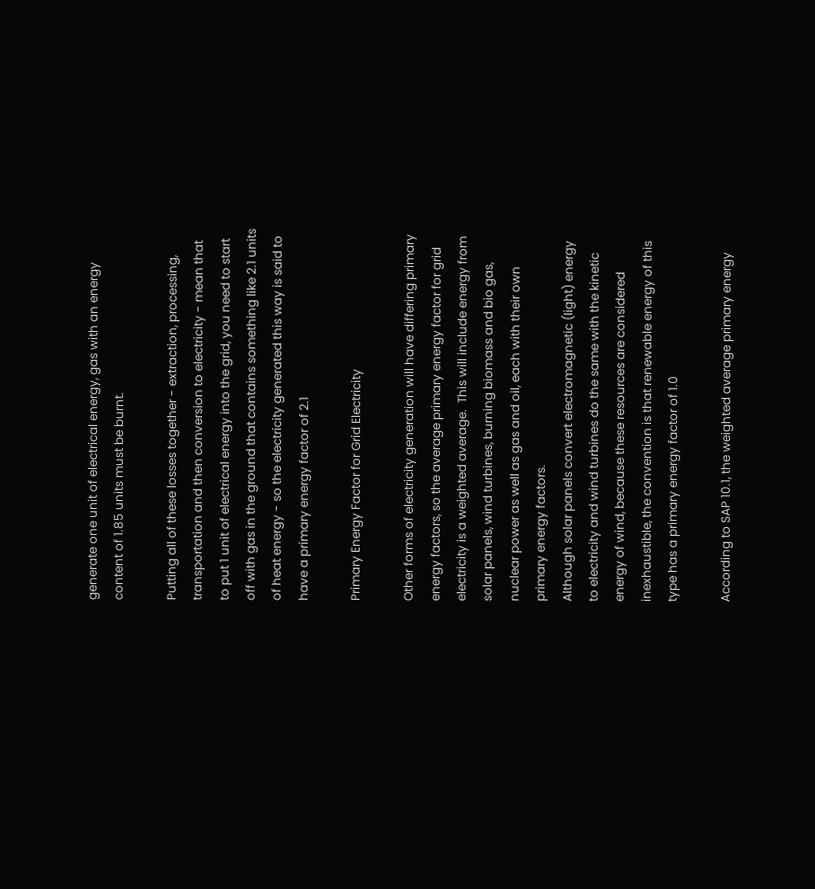generate one unit of electrical energy, gas with an energy content of 1.85 units must be burnt.

Putting all of these losses together - extraction, processing, transportation and then conversion to electricity - mean that to put 1 unit of electrical energy into the grid, you need to start off with gas in the ground that contains something like 2.1 units of heat energy - so the electricity generated this way is said to have a primary energy factor of 2.1

Primary Energy Factor for Grid Electricity

Other forms of electricity generation will have differing primary energy factors, so the average primary energy factor for grid electricity is a weighted average.  This will include energy from solar panels, wind turbines, burning biomass and bio gas, nuclear power as well as gas and oil, each with their own primary energy factors.
Although solar panels convert electromagnetic (light) energy to electricity and wind turbines do the same with the kinetic energy of wind, because these resources are considered inexhaustible, the convention is that renewable energy of this type has a primary energy factor of 1.0

According to SAP 10.1, the weighted average primary energy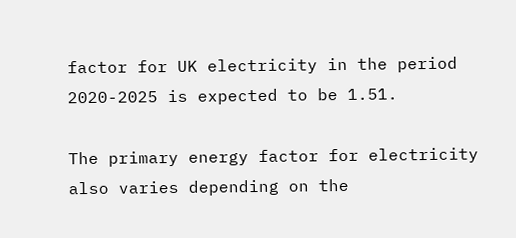factor for UK electricity in the period 2020-2025 is expected to be 1.51.

The primary energy factor for electricity also varies depending on the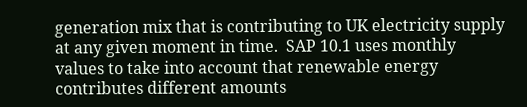generation mix that is contributing to UK electricity supply at any given moment in time.  SAP 10.1 uses monthly values to take into account that renewable energy contributes different amounts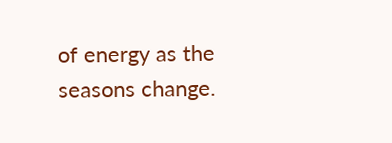of energy as the seasons change.